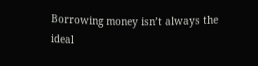Borrowing money isn’t always the ideal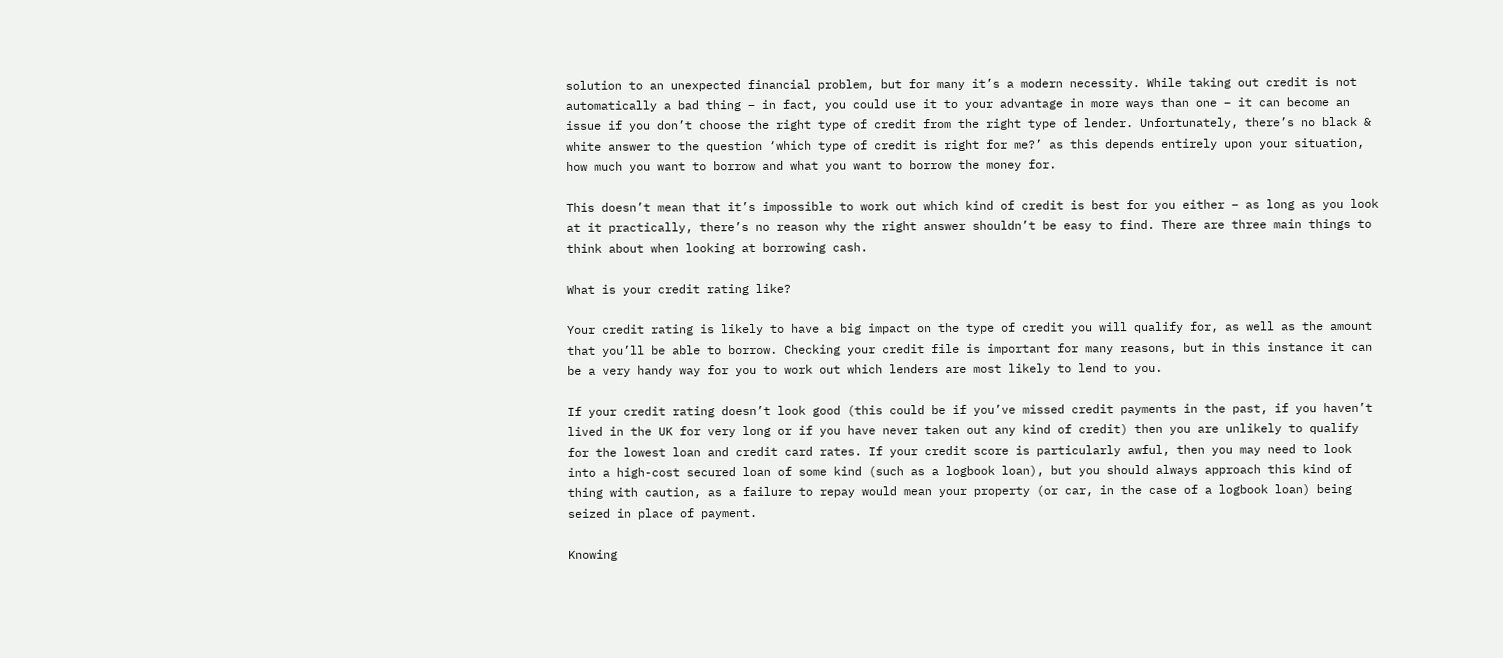solution to an unexpected financial problem, but for many it’s a modern necessity. While taking out credit is not automatically a bad thing – in fact, you could use it to your advantage in more ways than one – it can become an issue if you don’t choose the right type of credit from the right type of lender. Unfortunately, there’s no black & white answer to the question ‘which type of credit is right for me?’ as this depends entirely upon your situation, how much you want to borrow and what you want to borrow the money for.

This doesn’t mean that it’s impossible to work out which kind of credit is best for you either – as long as you look at it practically, there’s no reason why the right answer shouldn’t be easy to find. There are three main things to think about when looking at borrowing cash.

What is your credit rating like?

Your credit rating is likely to have a big impact on the type of credit you will qualify for, as well as the amount that you’ll be able to borrow. Checking your credit file is important for many reasons, but in this instance it can be a very handy way for you to work out which lenders are most likely to lend to you.

If your credit rating doesn’t look good (this could be if you’ve missed credit payments in the past, if you haven’t lived in the UK for very long or if you have never taken out any kind of credit) then you are unlikely to qualify for the lowest loan and credit card rates. If your credit score is particularly awful, then you may need to look into a high-cost secured loan of some kind (such as a logbook loan), but you should always approach this kind of thing with caution, as a failure to repay would mean your property (or car, in the case of a logbook loan) being seized in place of payment.

Knowing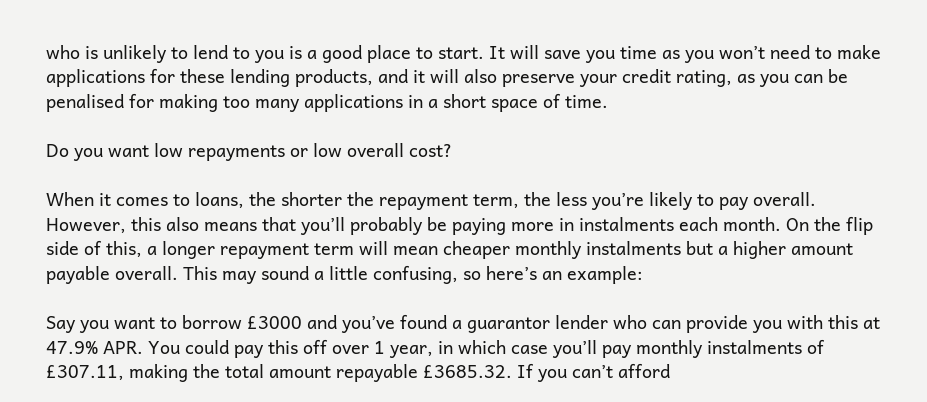who is unlikely to lend to you is a good place to start. It will save you time as you won’t need to make applications for these lending products, and it will also preserve your credit rating, as you can be penalised for making too many applications in a short space of time.

Do you want low repayments or low overall cost?

When it comes to loans, the shorter the repayment term, the less you’re likely to pay overall. However, this also means that you’ll probably be paying more in instalments each month. On the flip side of this, a longer repayment term will mean cheaper monthly instalments but a higher amount payable overall. This may sound a little confusing, so here’s an example:

Say you want to borrow £3000 and you’ve found a guarantor lender who can provide you with this at 47.9% APR. You could pay this off over 1 year, in which case you’ll pay monthly instalments of £307.11, making the total amount repayable £3685.32. If you can’t afford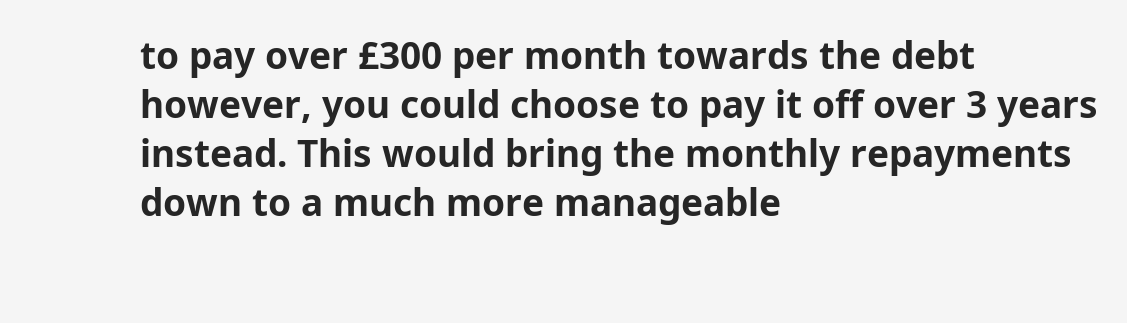to pay over £300 per month towards the debt however, you could choose to pay it off over 3 years instead. This would bring the monthly repayments down to a much more manageable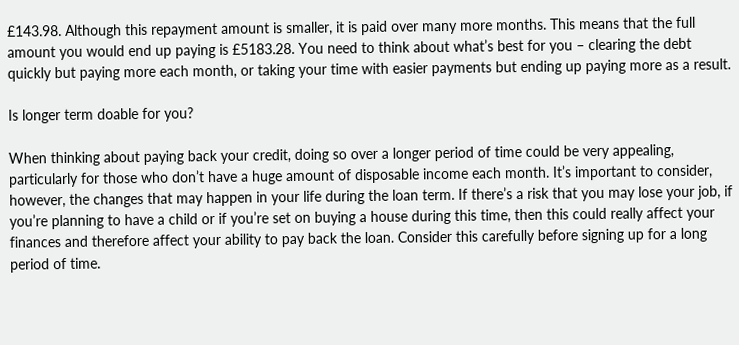£143.98. Although this repayment amount is smaller, it is paid over many more months. This means that the full amount you would end up paying is £5183.28. You need to think about what’s best for you – clearing the debt quickly but paying more each month, or taking your time with easier payments but ending up paying more as a result.

Is longer term doable for you?

When thinking about paying back your credit, doing so over a longer period of time could be very appealing, particularly for those who don’t have a huge amount of disposable income each month. It’s important to consider, however, the changes that may happen in your life during the loan term. If there’s a risk that you may lose your job, if you’re planning to have a child or if you’re set on buying a house during this time, then this could really affect your finances and therefore affect your ability to pay back the loan. Consider this carefully before signing up for a long period of time.